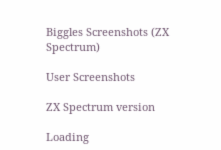Biggles Screenshots (ZX Spectrum)

User Screenshots

ZX Spectrum version

Loading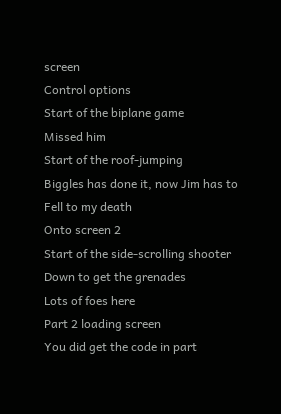screen
Control options
Start of the biplane game
Missed him
Start of the roof-jumping
Biggles has done it, now Jim has to
Fell to my death
Onto screen 2
Start of the side-scrolling shooter
Down to get the grenades
Lots of foes here
Part 2 loading screen
You did get the code in part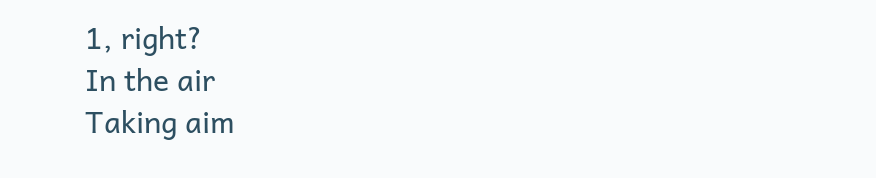1, right?
In the air
Taking aim